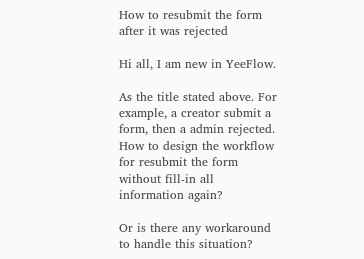How to resubmit the form after it was rejected

Hi all, I am new in YeeFlow.

As the title stated above. For example, a creator submit a form, then a admin rejected. How to design the workflow for resubmit the form without fill-in all information again?

Or is there any workaround to handle this situation?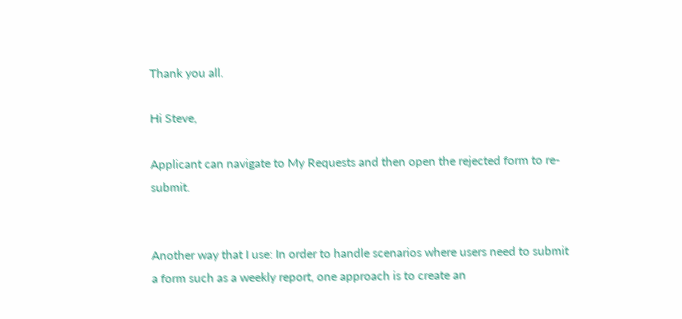Thank you all.

Hi Steve,

Applicant can navigate to My Requests and then open the rejected form to re-submit.


Another way that I use: In order to handle scenarios where users need to submit a form such as a weekly report, one approach is to create an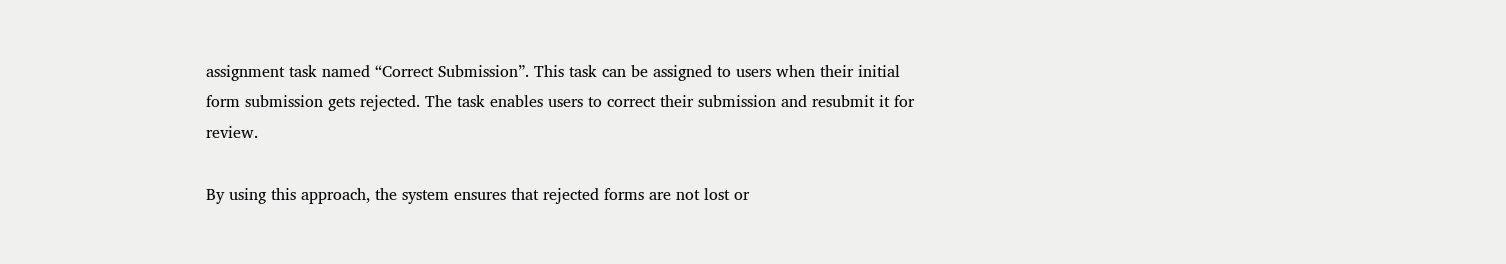assignment task named “Correct Submission”. This task can be assigned to users when their initial form submission gets rejected. The task enables users to correct their submission and resubmit it for review.

By using this approach, the system ensures that rejected forms are not lost or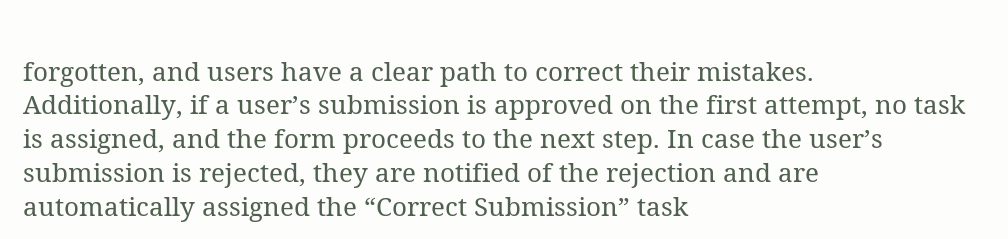forgotten, and users have a clear path to correct their mistakes. Additionally, if a user’s submission is approved on the first attempt, no task is assigned, and the form proceeds to the next step. In case the user’s submission is rejected, they are notified of the rejection and are automatically assigned the “Correct Submission” task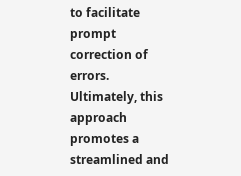to facilitate prompt correction of errors. Ultimately, this approach promotes a streamlined and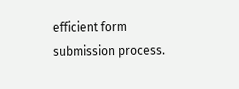efficient form submission process.